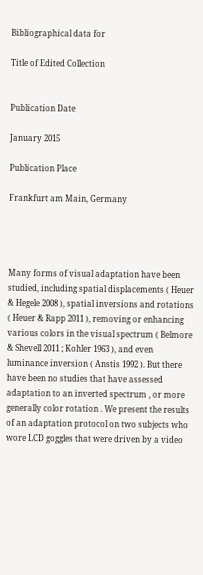Bibliographical data for

Title of Edited Collection


Publication Date

January 2015

Publication Place

Frankfurt am Main, Germany




Many forms of visual adaptation have been studied, including spatial displacements ( Heuer & Hegele 2008 ), spatial inversions and rotations ( Heuer & Rapp 2011 ), removing or enhancing various colors in the visual spectrum ( Belmore & Shevell 2011 ; Kohler 1963 ), and even luminance inversion ( Anstis 1992 ). But there have been no studies that have assessed adaptation to an inverted spectrum , or more generally color rotation . We present the results of an adaptation protocol on two subjects who wore LCD goggles that were driven by a video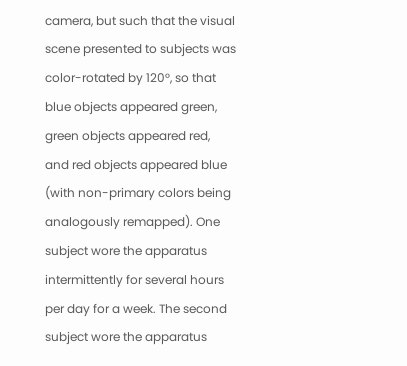camera, but such that the visual scene presented to subjects was color-rotated by 120°, so that blue objects appeared green, green objects appeared red, and red objects appeared blue (with non-primary colors being analogously remapped). One subject wore the apparatus intermittently for several hours per day for a week. The second subject wore the apparatus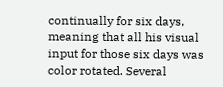continually for six days, meaning that all his visual input for those six days was color rotated. Several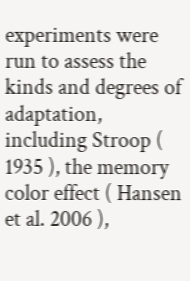experiments were run to assess the kinds and degrees of adaptation, including Stroop ( 1935 ), the memory color effect ( Hansen et al. 2006 ),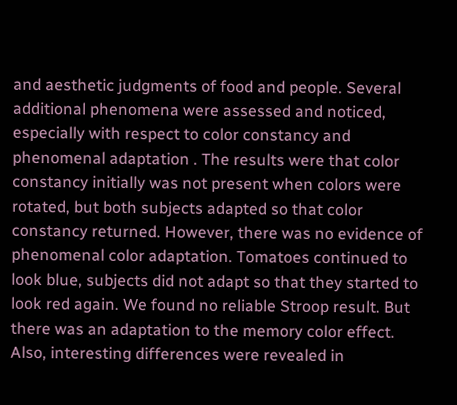and aesthetic judgments of food and people. Several additional phenomena were assessed and noticed, especially with respect to color constancy and phenomenal adaptation . The results were that color constancy initially was not present when colors were rotated, but both subjects adapted so that color constancy returned. However, there was no evidence of phenomenal color adaptation. Tomatoes continued to look blue, subjects did not adapt so that they started to look red again. We found no reliable Stroop result. But there was an adaptation to the memory color effect. Also, interesting differences were revealed in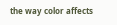the way color affects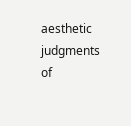aesthetic judgments of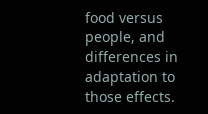food versus people, and differences in adaptation to those effects.